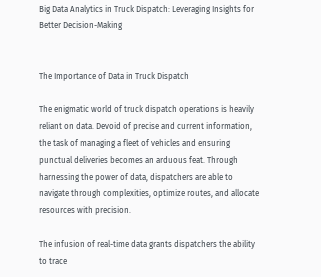Big Data Analytics in Truck Dispatch: Leveraging Insights for Better Decision-Making


The Importance of Data in Truck Dispatch

The enigmatic world of truck dispatch operations is heavily reliant on data. Devoid of precise and current information, the task of managing a fleet of vehicles and ensuring punctual deliveries becomes an arduous feat. Through harnessing the power of data, dispatchers are able to navigate through complexities, optimize routes, and allocate resources with precision.

The infusion of real-time data grants dispatchers the ability to trace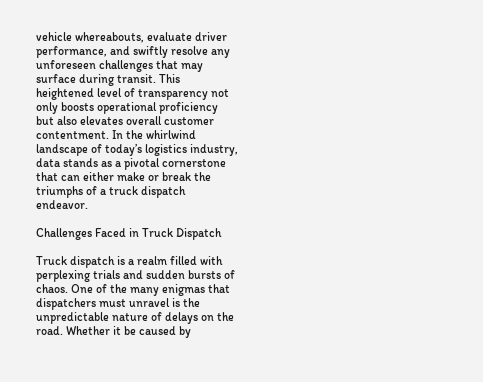vehicle whereabouts, evaluate driver performance, and swiftly resolve any unforeseen challenges that may surface during transit. This heightened level of transparency not only boosts operational proficiency but also elevates overall customer contentment. In the whirlwind landscape of today’s logistics industry, data stands as a pivotal cornerstone that can either make or break the triumphs of a truck dispatch endeavor.

Challenges Faced in Truck Dispatch

Truck dispatch is a realm filled with perplexing trials and sudden bursts of chaos. One of the many enigmas that dispatchers must unravel is the unpredictable nature of delays on the road. Whether it be caused by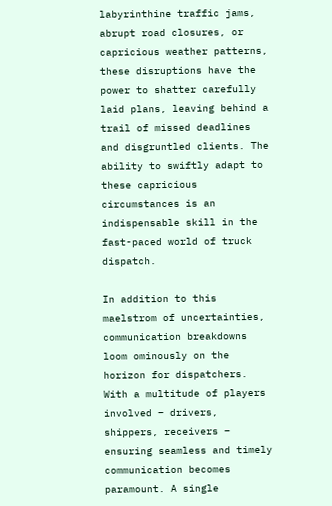labyrinthine traffic jams, abrupt road closures, or capricious weather patterns, these disruptions have the power to shatter carefully laid plans, leaving behind a trail of missed deadlines and disgruntled clients. The ability to swiftly adapt to these capricious circumstances is an indispensable skill in the fast-paced world of truck dispatch.

In addition to this maelstrom of uncertainties, communication breakdowns loom ominously on the horizon for dispatchers. With a multitude of players involved – drivers, shippers, receivers – ensuring seamless and timely communication becomes paramount. A single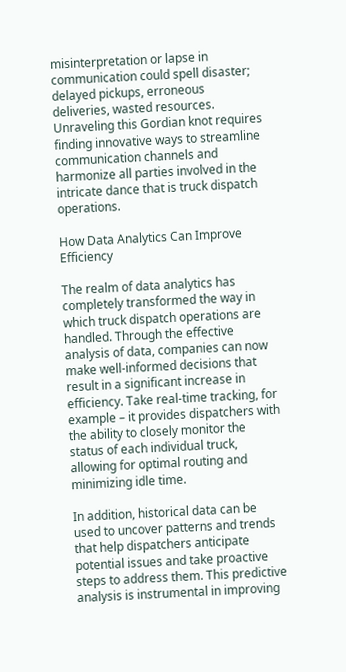misinterpretation or lapse in communication could spell disaster; delayed pickups, erroneous deliveries, wasted resources. Unraveling this Gordian knot requires finding innovative ways to streamline communication channels and harmonize all parties involved in the intricate dance that is truck dispatch operations.

How Data Analytics Can Improve Efficiency

The realm of data analytics has completely transformed the way in which truck dispatch operations are handled. Through the effective analysis of data, companies can now make well-informed decisions that result in a significant increase in efficiency. Take real-time tracking, for example – it provides dispatchers with the ability to closely monitor the status of each individual truck, allowing for optimal routing and minimizing idle time.

In addition, historical data can be used to uncover patterns and trends that help dispatchers anticipate potential issues and take proactive steps to address them. This predictive analysis is instrumental in improving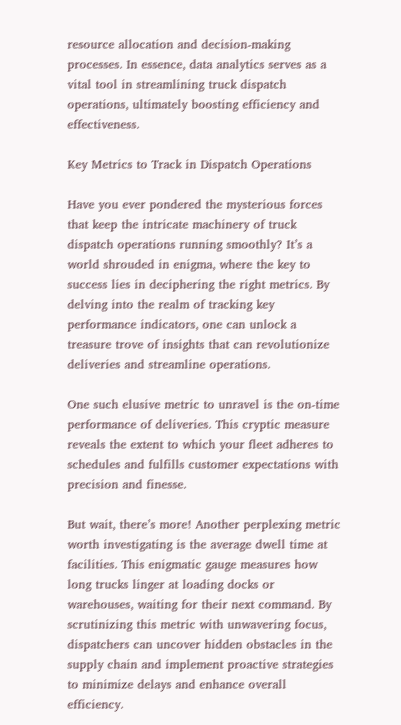resource allocation and decision-making processes. In essence, data analytics serves as a vital tool in streamlining truck dispatch operations, ultimately boosting efficiency and effectiveness.

Key Metrics to Track in Dispatch Operations

Have you ever pondered the mysterious forces that keep the intricate machinery of truck dispatch operations running smoothly? It’s a world shrouded in enigma, where the key to success lies in deciphering the right metrics. By delving into the realm of tracking key performance indicators, one can unlock a treasure trove of insights that can revolutionize deliveries and streamline operations.

One such elusive metric to unravel is the on-time performance of deliveries. This cryptic measure reveals the extent to which your fleet adheres to schedules and fulfills customer expectations with precision and finesse.

But wait, there’s more! Another perplexing metric worth investigating is the average dwell time at facilities. This enigmatic gauge measures how long trucks linger at loading docks or warehouses, waiting for their next command. By scrutinizing this metric with unwavering focus, dispatchers can uncover hidden obstacles in the supply chain and implement proactive strategies to minimize delays and enhance overall efficiency.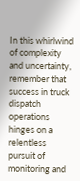In this whirlwind of complexity and uncertainty, remember that success in truck dispatch operations hinges on a relentless pursuit of monitoring and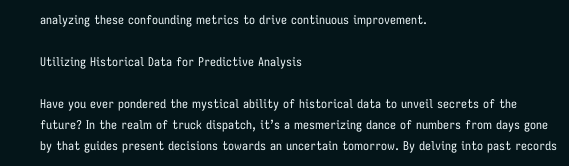analyzing these confounding metrics to drive continuous improvement.

Utilizing Historical Data for Predictive Analysis

Have you ever pondered the mystical ability of historical data to unveil secrets of the future? In the realm of truck dispatch, it’s a mesmerizing dance of numbers from days gone by that guides present decisions towards an uncertain tomorrow. By delving into past records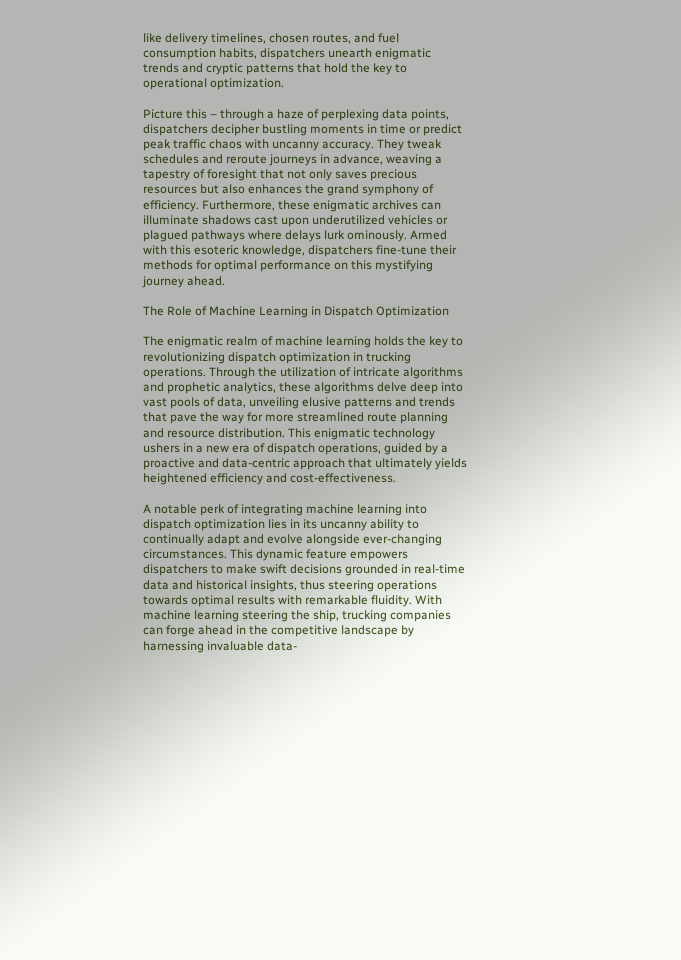like delivery timelines, chosen routes, and fuel consumption habits, dispatchers unearth enigmatic trends and cryptic patterns that hold the key to operational optimization.

Picture this – through a haze of perplexing data points, dispatchers decipher bustling moments in time or predict peak traffic chaos with uncanny accuracy. They tweak schedules and reroute journeys in advance, weaving a tapestry of foresight that not only saves precious resources but also enhances the grand symphony of efficiency. Furthermore, these enigmatic archives can illuminate shadows cast upon underutilized vehicles or plagued pathways where delays lurk ominously. Armed with this esoteric knowledge, dispatchers fine-tune their methods for optimal performance on this mystifying journey ahead.

The Role of Machine Learning in Dispatch Optimization

The enigmatic realm of machine learning holds the key to revolutionizing dispatch optimization in trucking operations. Through the utilization of intricate algorithms and prophetic analytics, these algorithms delve deep into vast pools of data, unveiling elusive patterns and trends that pave the way for more streamlined route planning and resource distribution. This enigmatic technology ushers in a new era of dispatch operations, guided by a proactive and data-centric approach that ultimately yields heightened efficiency and cost-effectiveness.

A notable perk of integrating machine learning into dispatch optimization lies in its uncanny ability to continually adapt and evolve alongside ever-changing circumstances. This dynamic feature empowers dispatchers to make swift decisions grounded in real-time data and historical insights, thus steering operations towards optimal results with remarkable fluidity. With machine learning steering the ship, trucking companies can forge ahead in the competitive landscape by harnessing invaluable data-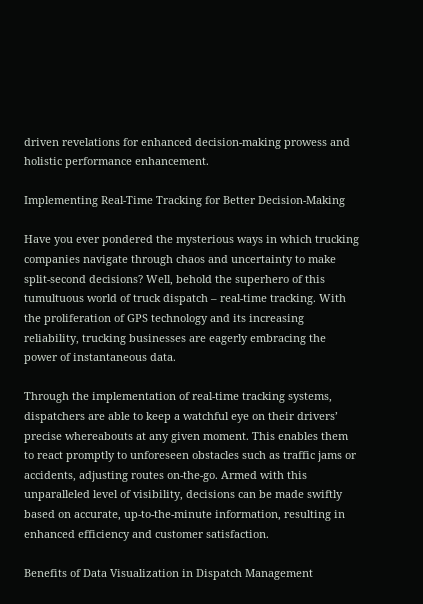driven revelations for enhanced decision-making prowess and holistic performance enhancement.

Implementing Real-Time Tracking for Better Decision-Making

Have you ever pondered the mysterious ways in which trucking companies navigate through chaos and uncertainty to make split-second decisions? Well, behold the superhero of this tumultuous world of truck dispatch – real-time tracking. With the proliferation of GPS technology and its increasing reliability, trucking businesses are eagerly embracing the power of instantaneous data.

Through the implementation of real-time tracking systems, dispatchers are able to keep a watchful eye on their drivers’ precise whereabouts at any given moment. This enables them to react promptly to unforeseen obstacles such as traffic jams or accidents, adjusting routes on-the-go. Armed with this unparalleled level of visibility, decisions can be made swiftly based on accurate, up-to-the-minute information, resulting in enhanced efficiency and customer satisfaction.

Benefits of Data Visualization in Dispatch Management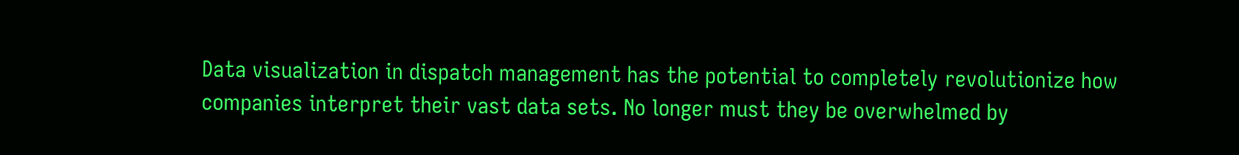Data visualization in dispatch management has the potential to completely revolutionize how companies interpret their vast data sets. No longer must they be overwhelmed by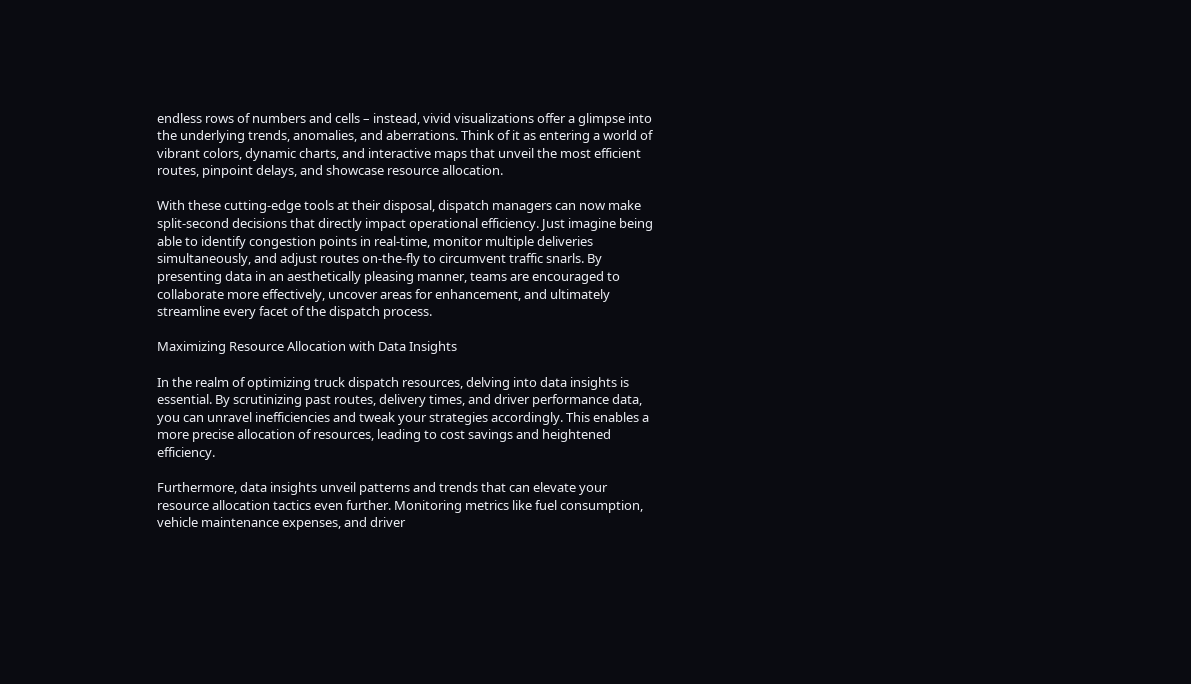endless rows of numbers and cells – instead, vivid visualizations offer a glimpse into the underlying trends, anomalies, and aberrations. Think of it as entering a world of vibrant colors, dynamic charts, and interactive maps that unveil the most efficient routes, pinpoint delays, and showcase resource allocation.

With these cutting-edge tools at their disposal, dispatch managers can now make split-second decisions that directly impact operational efficiency. Just imagine being able to identify congestion points in real-time, monitor multiple deliveries simultaneously, and adjust routes on-the-fly to circumvent traffic snarls. By presenting data in an aesthetically pleasing manner, teams are encouraged to collaborate more effectively, uncover areas for enhancement, and ultimately streamline every facet of the dispatch process.

Maximizing Resource Allocation with Data Insights

In the realm of optimizing truck dispatch resources, delving into data insights is essential. By scrutinizing past routes, delivery times, and driver performance data, you can unravel inefficiencies and tweak your strategies accordingly. This enables a more precise allocation of resources, leading to cost savings and heightened efficiency.

Furthermore, data insights unveil patterns and trends that can elevate your resource allocation tactics even further. Monitoring metrics like fuel consumption, vehicle maintenance expenses, and driver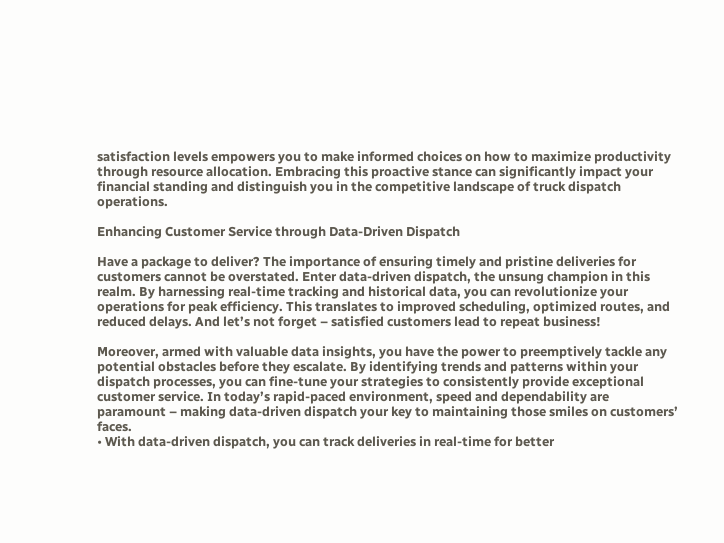satisfaction levels empowers you to make informed choices on how to maximize productivity through resource allocation. Embracing this proactive stance can significantly impact your financial standing and distinguish you in the competitive landscape of truck dispatch operations.

Enhancing Customer Service through Data-Driven Dispatch

Have a package to deliver? The importance of ensuring timely and pristine deliveries for customers cannot be overstated. Enter data-driven dispatch, the unsung champion in this realm. By harnessing real-time tracking and historical data, you can revolutionize your operations for peak efficiency. This translates to improved scheduling, optimized routes, and reduced delays. And let’s not forget – satisfied customers lead to repeat business!

Moreover, armed with valuable data insights, you have the power to preemptively tackle any potential obstacles before they escalate. By identifying trends and patterns within your dispatch processes, you can fine-tune your strategies to consistently provide exceptional customer service. In today’s rapid-paced environment, speed and dependability are paramount – making data-driven dispatch your key to maintaining those smiles on customers’ faces.
• With data-driven dispatch, you can track deliveries in real-time for better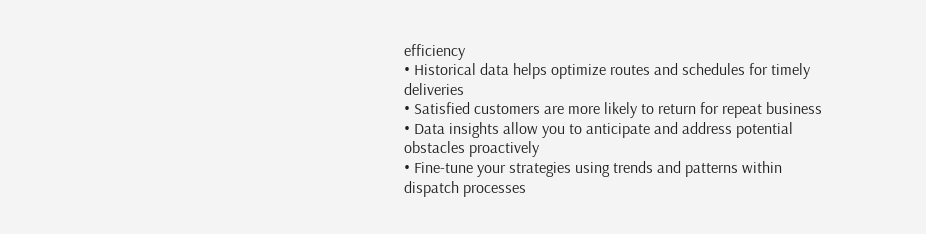efficiency
• Historical data helps optimize routes and schedules for timely deliveries
• Satisfied customers are more likely to return for repeat business
• Data insights allow you to anticipate and address potential obstacles proactively
• Fine-tune your strategies using trends and patterns within dispatch processes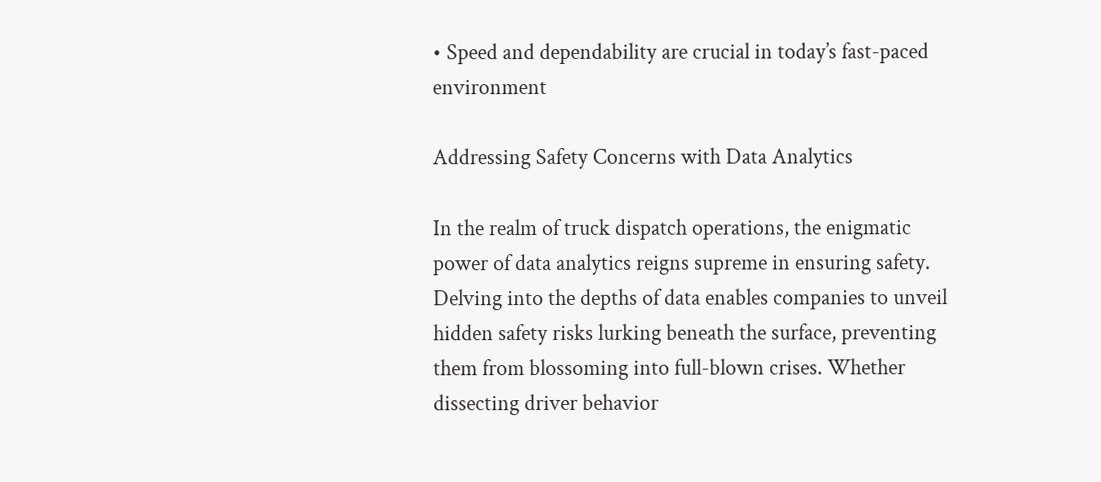• Speed and dependability are crucial in today’s fast-paced environment

Addressing Safety Concerns with Data Analytics

In the realm of truck dispatch operations, the enigmatic power of data analytics reigns supreme in ensuring safety. Delving into the depths of data enables companies to unveil hidden safety risks lurking beneath the surface, preventing them from blossoming into full-blown crises. Whether dissecting driver behavior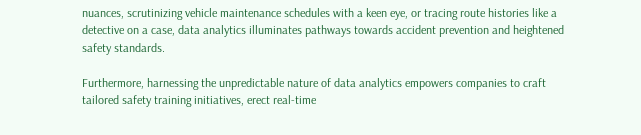nuances, scrutinizing vehicle maintenance schedules with a keen eye, or tracing route histories like a detective on a case, data analytics illuminates pathways towards accident prevention and heightened safety standards.

Furthermore, harnessing the unpredictable nature of data analytics empowers companies to craft tailored safety training initiatives, erect real-time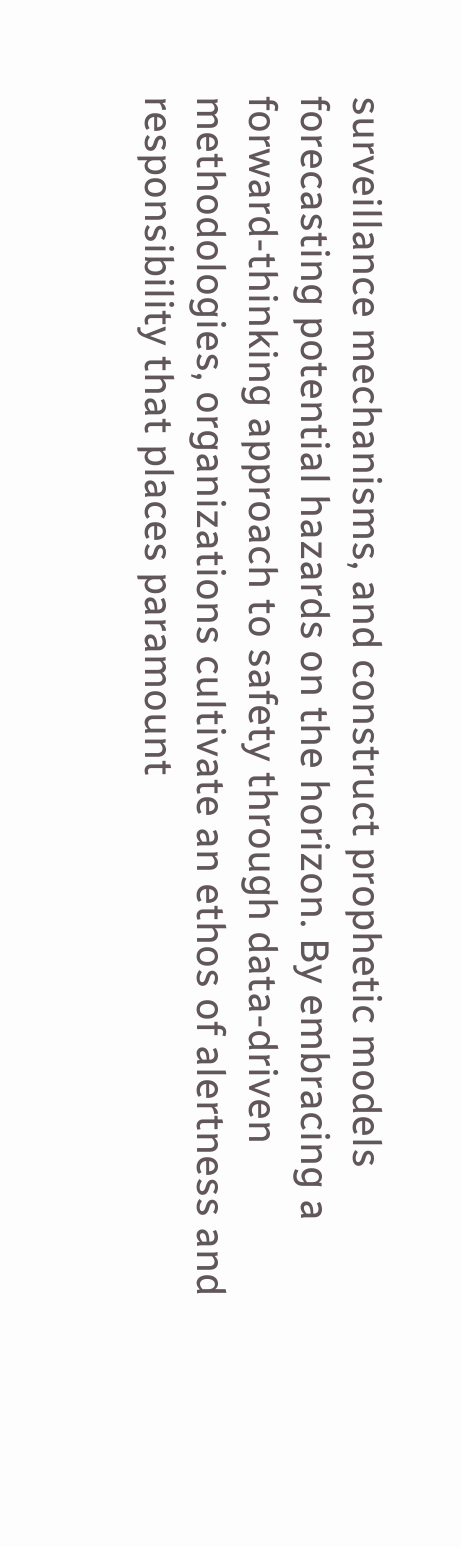surveillance mechanisms, and construct prophetic models forecasting potential hazards on the horizon. By embracing a forward-thinking approach to safety through data-driven methodologies, organizations cultivate an ethos of alertness and responsibility that places paramount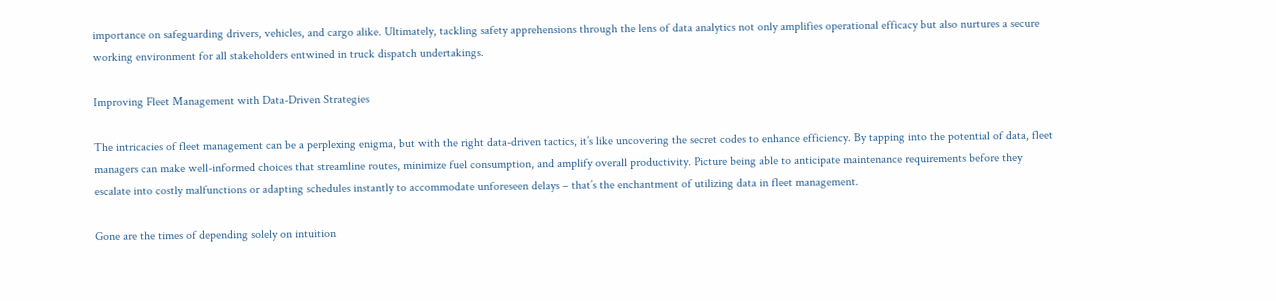importance on safeguarding drivers, vehicles, and cargo alike. Ultimately, tackling safety apprehensions through the lens of data analytics not only amplifies operational efficacy but also nurtures a secure working environment for all stakeholders entwined in truck dispatch undertakings.

Improving Fleet Management with Data-Driven Strategies

The intricacies of fleet management can be a perplexing enigma, but with the right data-driven tactics, it’s like uncovering the secret codes to enhance efficiency. By tapping into the potential of data, fleet managers can make well-informed choices that streamline routes, minimize fuel consumption, and amplify overall productivity. Picture being able to anticipate maintenance requirements before they escalate into costly malfunctions or adapting schedules instantly to accommodate unforeseen delays – that’s the enchantment of utilizing data in fleet management.

Gone are the times of depending solely on intuition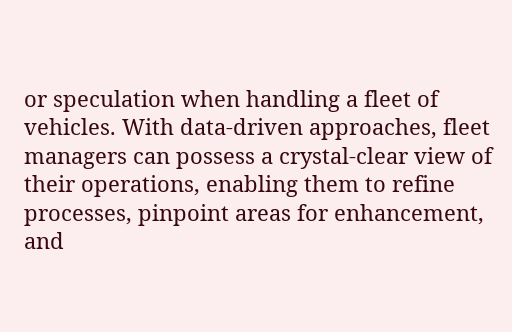or speculation when handling a fleet of vehicles. With data-driven approaches, fleet managers can possess a crystal-clear view of their operations, enabling them to refine processes, pinpoint areas for enhancement, and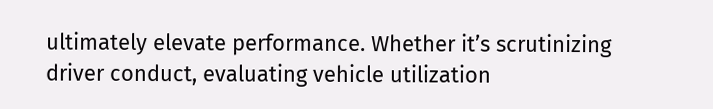ultimately elevate performance. Whether it’s scrutinizing driver conduct, evaluating vehicle utilization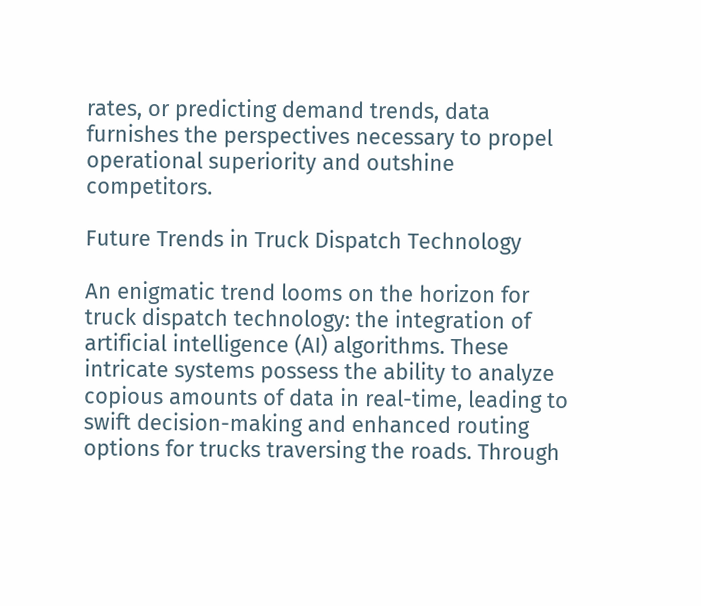rates, or predicting demand trends, data furnishes the perspectives necessary to propel operational superiority and outshine competitors.

Future Trends in Truck Dispatch Technology

An enigmatic trend looms on the horizon for truck dispatch technology: the integration of artificial intelligence (AI) algorithms. These intricate systems possess the ability to analyze copious amounts of data in real-time, leading to swift decision-making and enhanced routing options for trucks traversing the roads. Through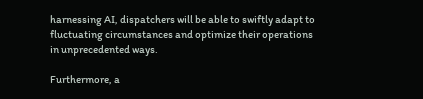harnessing AI, dispatchers will be able to swiftly adapt to fluctuating circumstances and optimize their operations in unprecedented ways.

Furthermore, a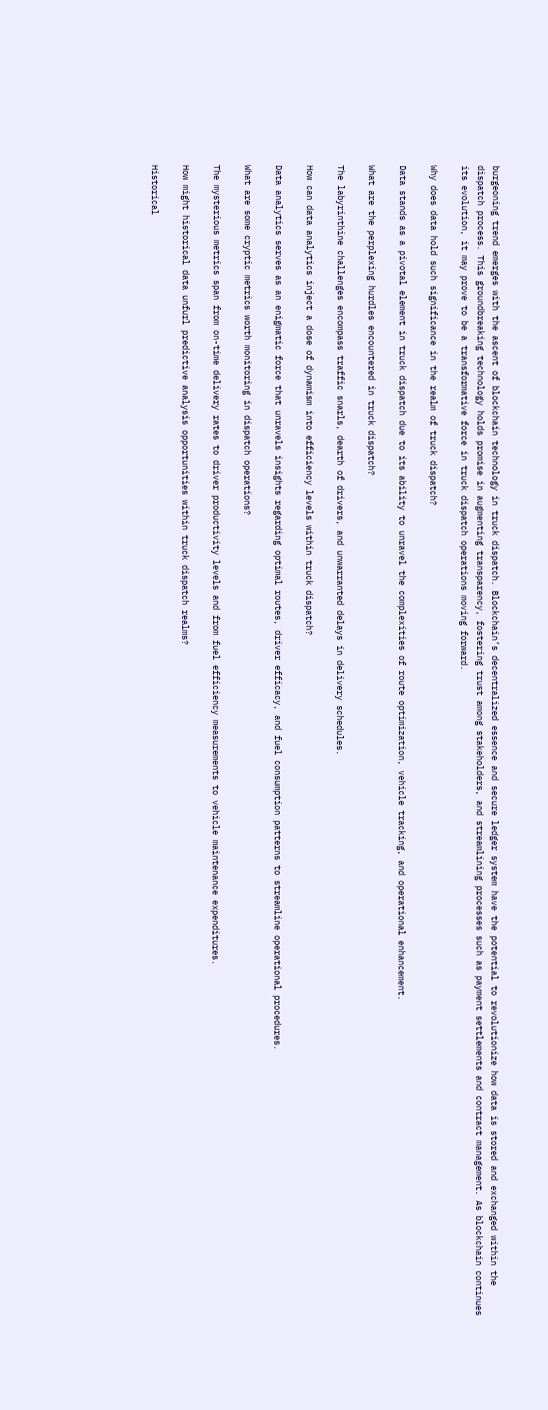burgeoning trend emerges with the ascent of blockchain technology in truck dispatch. Blockchain’s decentralized essence and secure ledger system have the potential to revolutionize how data is stored and exchanged within the dispatch process. This groundbreaking technology holds promise in augmenting transparency, fostering trust among stakeholders, and streamlining processes such as payment settlements and contract management. As blockchain continues its evolution, it may prove to be a transformative force in truck dispatch operations moving forward.

Why does data hold such significance in the realm of truck dispatch?

Data stands as a pivotal element in truck dispatch due to its ability to unravel the complexities of route optimization, vehicle tracking, and operational enhancement.

What are the perplexing hurdles encountered in truck dispatch?

The labyrinthine challenges encompass traffic snarls, dearth of drivers, and unwarranted delays in delivery schedules.

How can data analytics inject a dose of dynamism into efficiency levels within truck dispatch?

Data analytics serves as an enigmatic force that unravels insights regarding optimal routes, driver efficacy, and fuel consumption patterns to streamline operational procedures.

What are some cryptic metrics worth monitoring in dispatch operations?

The mysterious metrics span from on-time delivery rates to driver productivity levels and from fuel efficiency measurements to vehicle maintenance expenditures.

How might historical data unfurl predictive analysis opportunities within truck dispatch realms?

Historical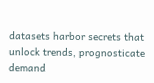datasets harbor secrets that unlock trends, prognosticate demand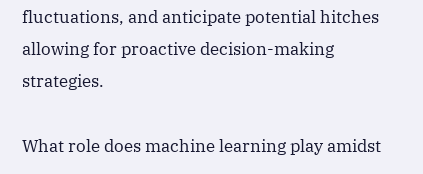fluctuations, and anticipate potential hitches allowing for proactive decision-making strategies.

What role does machine learning play amidst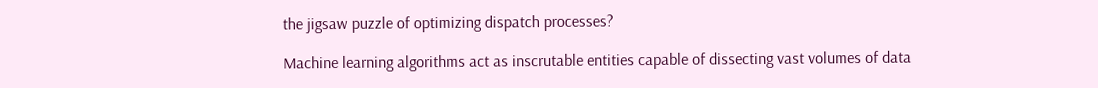the jigsaw puzzle of optimizing dispatch processes?

Machine learning algorithms act as inscrutable entities capable of dissecting vast volumes of data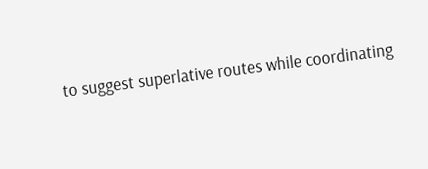to suggest superlative routes while coordinating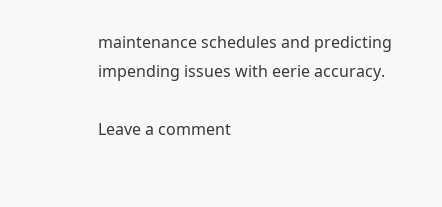maintenance schedules and predicting impending issues with eerie accuracy.

Leave a comment